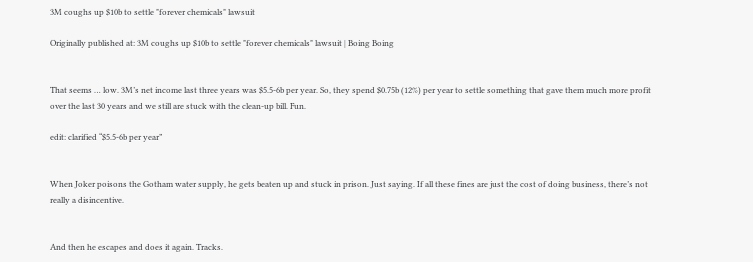3M coughs up $10b to settle "forever chemicals" lawsuit

Originally published at: 3M coughs up $10b to settle "forever chemicals" lawsuit | Boing Boing


That seems … low. 3M’s net income last three years was $5.5-6b per year. So, they spend $0.75b (12%) per year to settle something that gave them much more profit over the last 30 years and we still are stuck with the clean-up bill. Fun.

edit: clarified “$5.5-6b per year”


When Joker poisons the Gotham water supply, he gets beaten up and stuck in prison. Just saying. If all these fines are just the cost of doing business, there’s not really a disincentive.


And then he escapes and does it again. Tracks.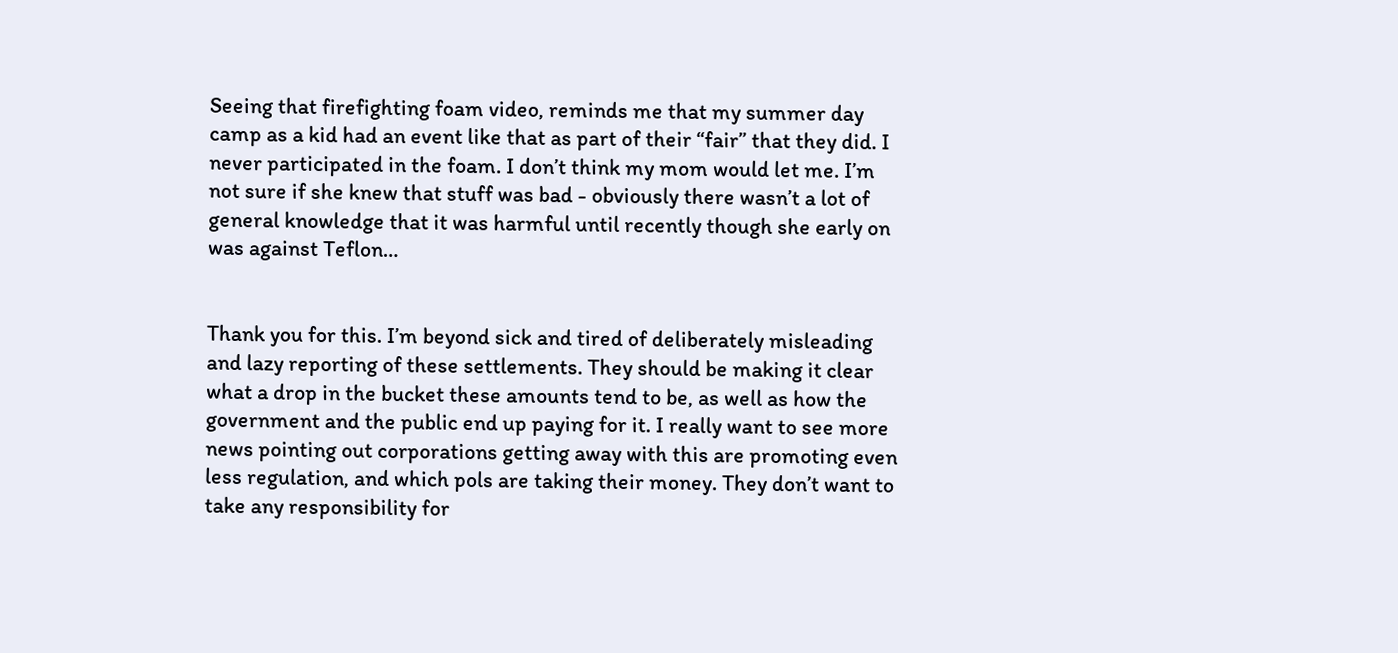Seeing that firefighting foam video, reminds me that my summer day camp as a kid had an event like that as part of their “fair” that they did. I never participated in the foam. I don’t think my mom would let me. I’m not sure if she knew that stuff was bad - obviously there wasn’t a lot of general knowledge that it was harmful until recently though she early on was against Teflon…


Thank you for this. I’m beyond sick and tired of deliberately misleading and lazy reporting of these settlements. They should be making it clear what a drop in the bucket these amounts tend to be, as well as how the government and the public end up paying for it. I really want to see more news pointing out corporations getting away with this are promoting even less regulation, and which pols are taking their money. They don’t want to take any responsibility for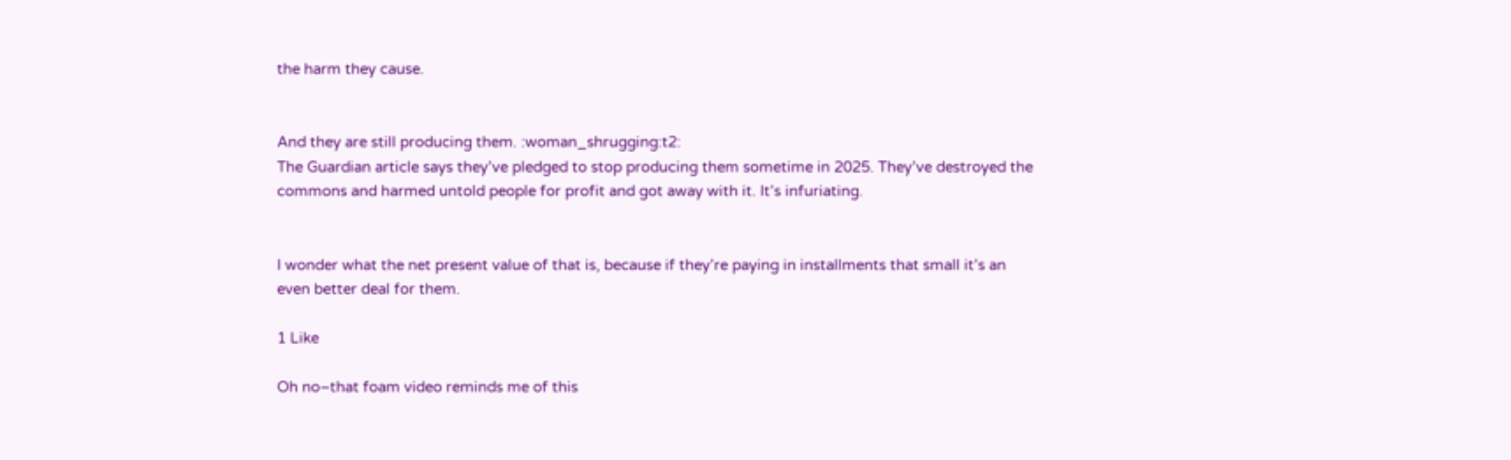the harm they cause.


And they are still producing them. :woman_shrugging:t2:
The Guardian article says they’ve pledged to stop producing them sometime in 2025. They’ve destroyed the commons and harmed untold people for profit and got away with it. It’s infuriating.


I wonder what the net present value of that is, because if they’re paying in installments that small it’s an even better deal for them.

1 Like

Oh no–that foam video reminds me of this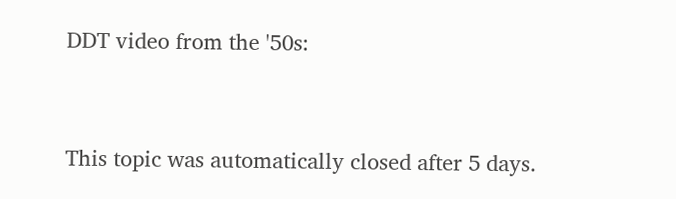DDT video from the '50s:


This topic was automatically closed after 5 days.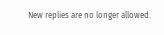New replies are no longer allowed.